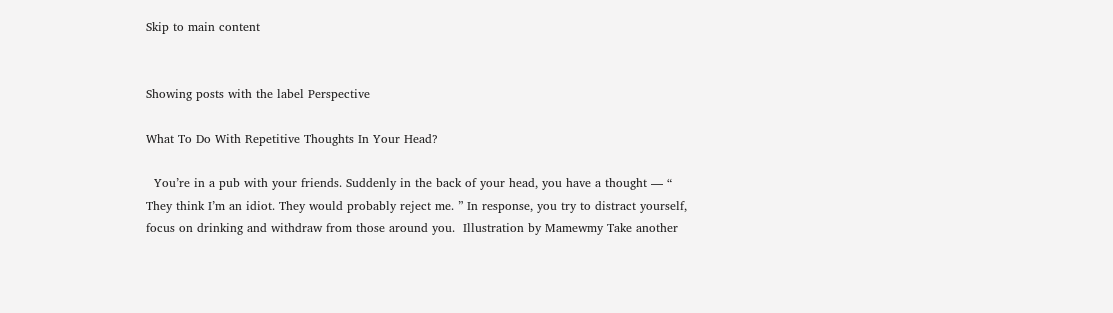Skip to main content


Showing posts with the label Perspective

What To Do With Repetitive Thoughts In Your Head?

  You’re in a pub with your friends. Suddenly in the back of your head, you have a thought — “ They think I’m an idiot. They would probably reject me. ” In response, you try to distract yourself, focus on drinking and withdraw from those around you.  Illustration by Mamewmy Take another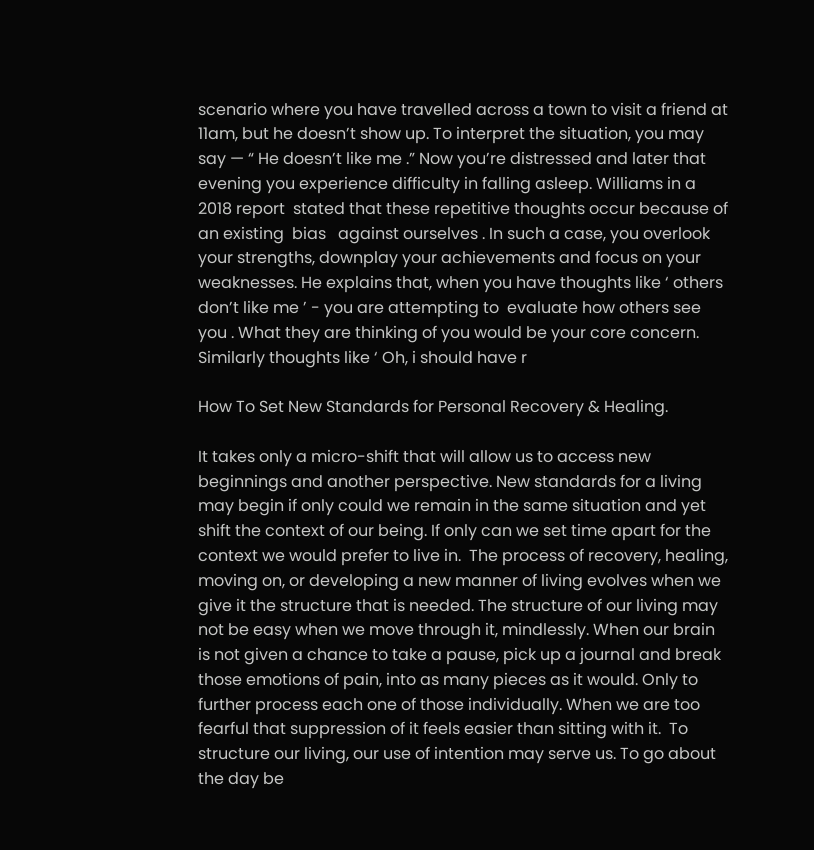scenario where you have travelled across a town to visit a friend at 11am, but he doesn’t show up. To interpret the situation, you may say — “ He doesn’t like me .” Now you’re distressed and later that evening you experience difficulty in falling asleep. Williams in a  2018 report  stated that these repetitive thoughts occur because of   an existing  bias   against ourselves . In such a case, you overlook your strengths, downplay your achievements and focus on your weaknesses. He explains that, when you have thoughts like ‘ others don’t like me ’ - you are attempting to  evaluate how others see you . What they are thinking of you would be your core concern.  Similarly thoughts like ‘ Oh, i should have r

How To Set New Standards for Personal Recovery & Healing.

It takes only a micro-shift that will allow us to access new beginnings and another perspective. New standards for a living may begin if only could we remain in the same situation and yet shift the context of our being. If only can we set time apart for the context we would prefer to live in.  The process of recovery, healing, moving on, or developing a new manner of living evolves when we give it the structure that is needed. The structure of our living may not be easy when we move through it, mindlessly. When our brain is not given a chance to take a pause, pick up a journal and break those emotions of pain, into as many pieces as it would. Only to further process each one of those individually. When we are too fearful that suppression of it feels easier than sitting with it.  To structure our living, our use of intention may serve us. To go about the day be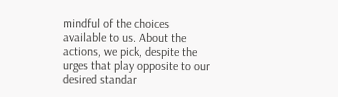mindful of the choices available to us. About the actions, we pick, despite the urges that play opposite to our desired standar